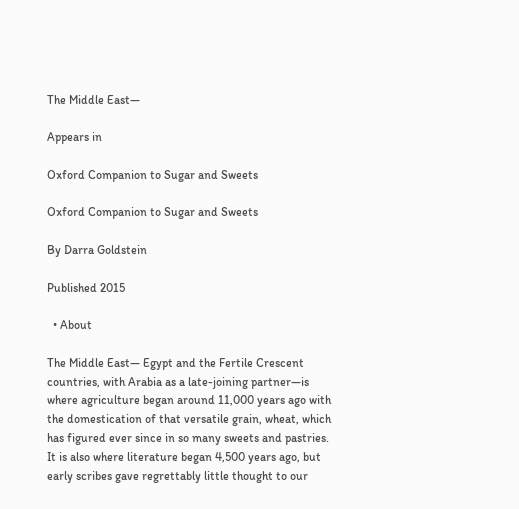The Middle East—

Appears in

Oxford Companion to Sugar and Sweets

Oxford Companion to Sugar and Sweets

By Darra Goldstein

Published 2015

  • About

The Middle East— Egypt and the Fertile Crescent countries, with Arabia as a late-joining partner—is where agriculture began around 11,000 years ago with the domestication of that versatile grain, wheat, which has figured ever since in so many sweets and pastries. It is also where literature began 4,500 years ago, but early scribes gave regrettably little thought to our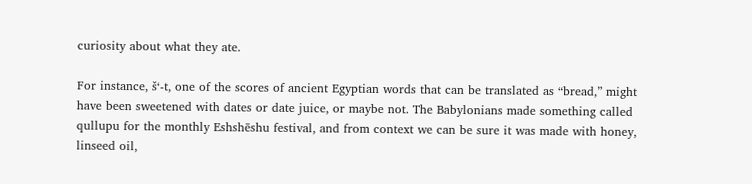curiosity about what they ate.

For instance, š‘-t, one of the scores of ancient Egyptian words that can be translated as “bread,” might have been sweetened with dates or date juice, or maybe not. The Babylonians made something called qullupu for the monthly Eshshēshu festival, and from context we can be sure it was made with honey, linseed oil,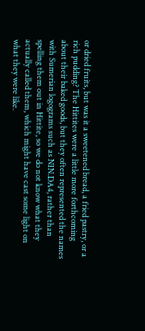or dried fruits, but was it a sweetened bread, a fried pastry, or a rich pudding? The Hittites were a little more forthcoming about their baked goods, but they often represented the names with Sumerian logograms such as NIN.DA4, rather than spelling them out in Hittite, so we do not know what they actually called them, which might have cast some light on what they were like.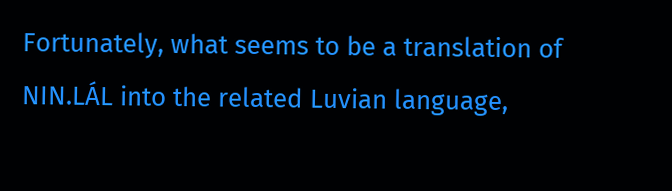Fortunately, what seems to be a translation of NIN.LÁL into the related Luvian language,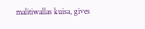malitiwallas kuisa, gives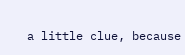a little clue, because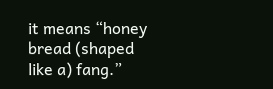it means “honey bread (shaped like a) fang.”